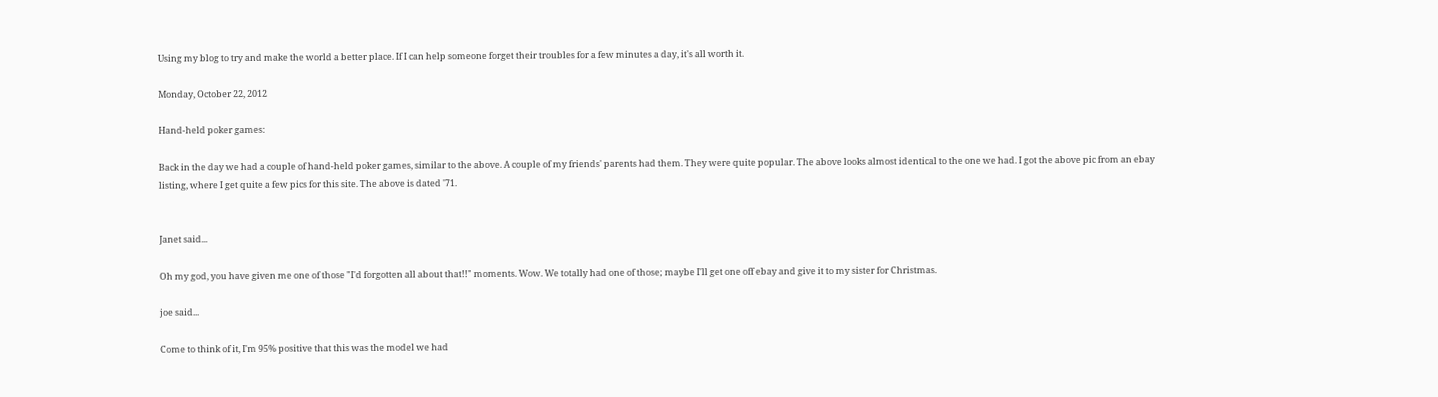Using my blog to try and make the world a better place. If I can help someone forget their troubles for a few minutes a day, it's all worth it.

Monday, October 22, 2012

Hand-held poker games:

Back in the day we had a couple of hand-held poker games, similar to the above. A couple of my friends' parents had them. They were quite popular. The above looks almost identical to the one we had. I got the above pic from an ebay listing, where I get quite a few pics for this site. The above is dated '71.


Janet said...

Oh my god, you have given me one of those "I'd forgotten all about that!!" moments. Wow. We totally had one of those; maybe I'll get one off ebay and give it to my sister for Christmas.

joe said...

Come to think of it, I'm 95% positive that this was the model we had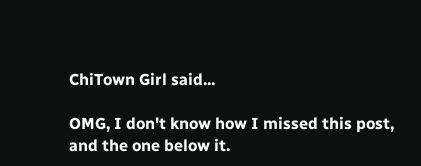ChiTown Girl said...

OMG, I don't know how I missed this post, and the one below it.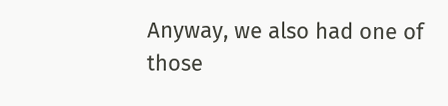Anyway, we also had one of those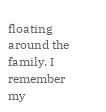floating around the family. I remember my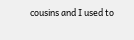cousins and I used to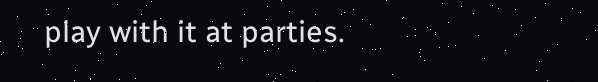play with it at parties.